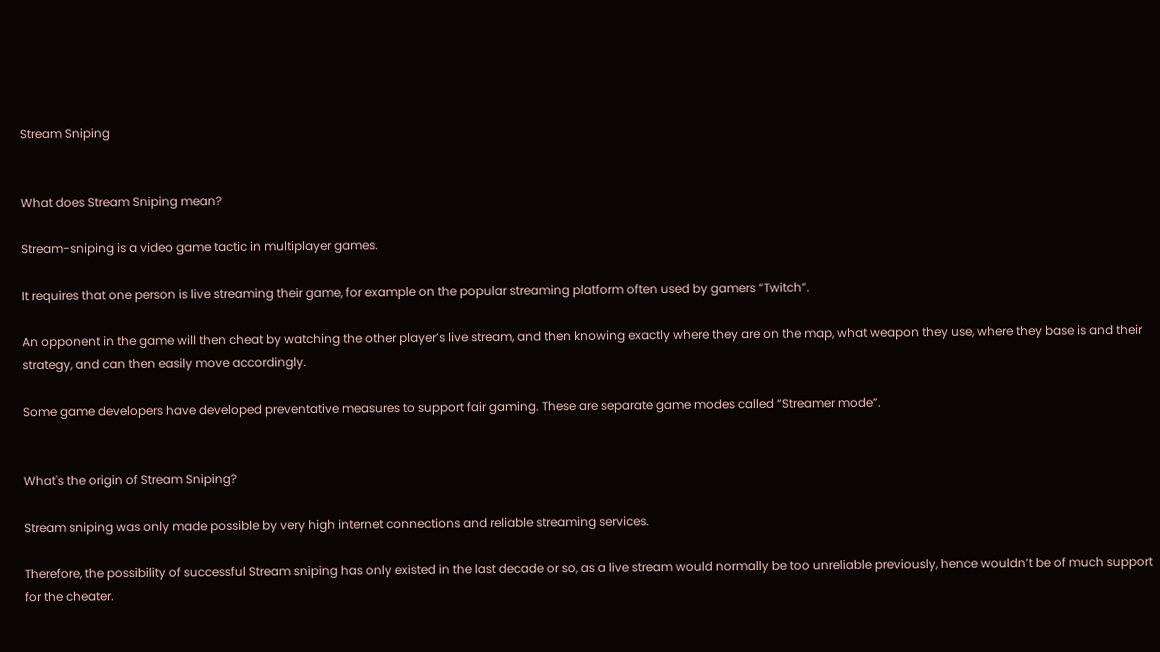Stream Sniping


What does Stream Sniping mean?

Stream-sniping is a video game tactic in multiplayer games.

It requires that one person is live streaming their game, for example on the popular streaming platform often used by gamers “Twitch”.

An opponent in the game will then cheat by watching the other player’s live stream, and then knowing exactly where they are on the map, what weapon they use, where they base is and their strategy, and can then easily move accordingly.

Some game developers have developed preventative measures to support fair gaming. These are separate game modes called “Streamer mode”.


What's the origin of Stream Sniping?

Stream sniping was only made possible by very high internet connections and reliable streaming services.

Therefore, the possibility of successful Stream sniping has only existed in the last decade or so, as a live stream would normally be too unreliable previously, hence wouldn’t be of much support for the cheater.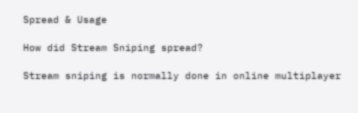Spread & Usage

How did Stream Sniping spread?

Stream sniping is normally done in online multiplayer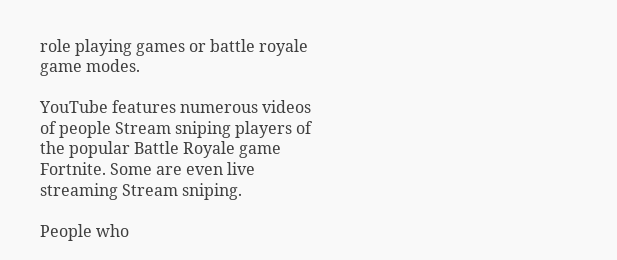role playing games or battle royale game modes.

YouTube features numerous videos of people Stream sniping players of the popular Battle Royale game Fortnite. Some are even live streaming Stream sniping.

People who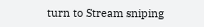turn to Stream sniping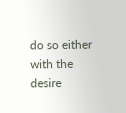do so either with the desire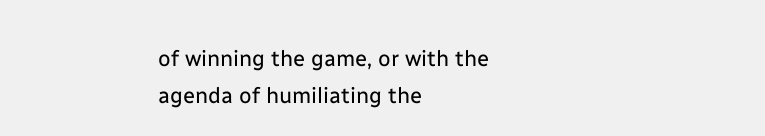of winning the game, or with the agenda of humiliating the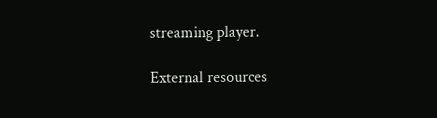streaming player.

External resources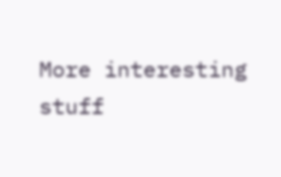More interesting stuff